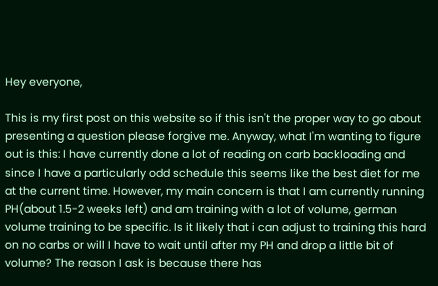Hey everyone,

This is my first post on this website so if this isn't the proper way to go about presenting a question please forgive me. Anyway, what I'm wanting to figure out is this: I have currently done a lot of reading on carb backloading and since I have a particularly odd schedule this seems like the best diet for me at the current time. However, my main concern is that I am currently running PH(about 1.5-2 weeks left) and am training with a lot of volume, german volume training to be specific. Is it likely that i can adjust to training this hard on no carbs or will I have to wait until after my PH and drop a little bit of volume? The reason I ask is because there has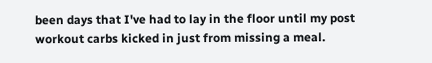been days that I've had to lay in the floor until my post workout carbs kicked in just from missing a meal.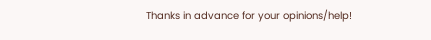Thanks in advance for your opinions/help!